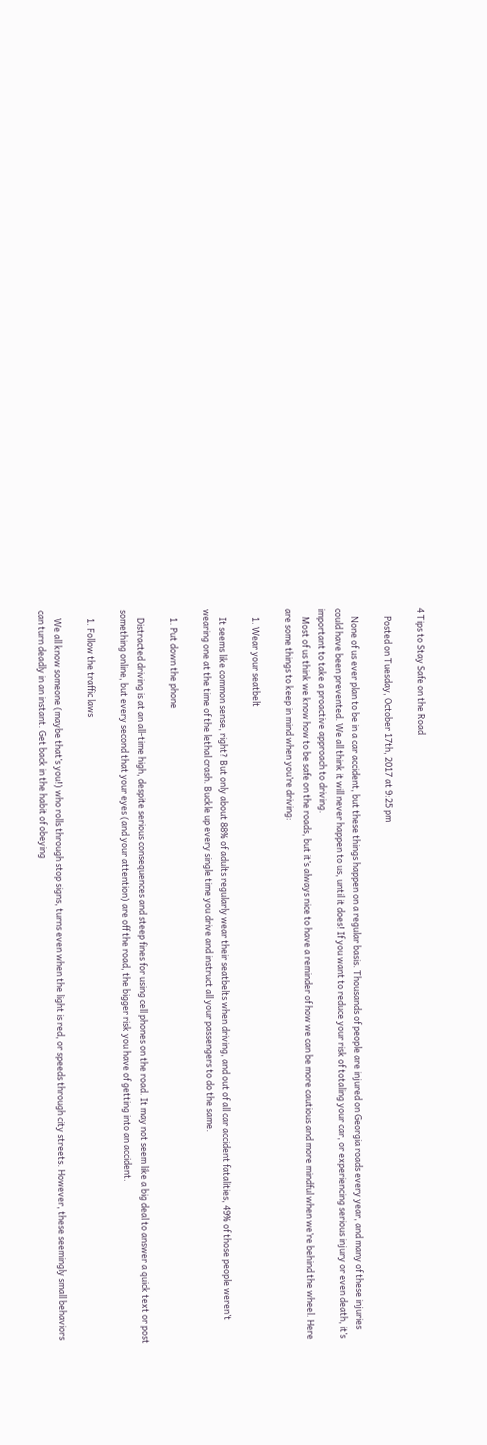4 Tips to Stay Safe on the Road

    Posted on Tuesday, October 17th, 2017 at 9:25 pm

    None of us ever plan to be in a car accident, but these things happen on a regular basis. Thousands of people are injured on Georgia roads every year, and many of these injuries could have been prevented. We all think it will never happen to us, until it does! If you want to reduce your risk of totaling your car, or experiencing serious injury or even death, it’s important to take a proactive approach to driving.
    Most of us think we know how to be safe on the roads, but it’s always nice to have a reminder of how we can be more cautious and more mindful when we’re behind the wheel. Here are some things to keep in mind when you’re driving:

    1. Wear your seatbelt

    It seems like common sense, right? But only about 88% of adults regularly wear their seatbelts when driving, and out of all car accident fatalities, 49% of those people weren’t wearing one at the time of the lethal crash. Buckle up every single time you drive and instruct all your passengers to do the same.

    1. Put down the phone

    Distracted driving is at an all-time high, despite serious consequences and steep fines for using cell phones on the road. It may not seem like a big deal to answer a quick text or post something online, but every second that your eyes (and your attention) are off the road, the bigger risk you have of getting into an accident.

    1. Follow the traffic laws

    We all know someone (maybe that’s you!) who rolls through stop signs, turns even when the light is red, or speeds through city streets. However, these seemingly small behaviors can turn deadly in an instant. Get back in the habit of obeying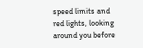speed limits and red lights, looking around you before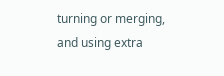turning or merging, and using extra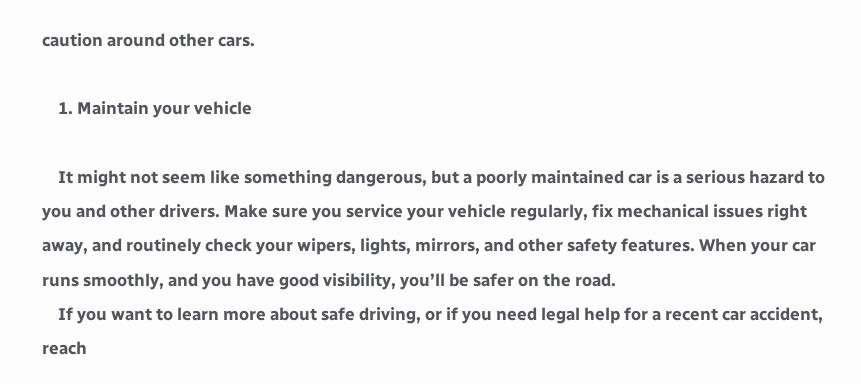caution around other cars.

    1. Maintain your vehicle

    It might not seem like something dangerous, but a poorly maintained car is a serious hazard to you and other drivers. Make sure you service your vehicle regularly, fix mechanical issues right away, and routinely check your wipers, lights, mirrors, and other safety features. When your car runs smoothly, and you have good visibility, you’ll be safer on the road.
    If you want to learn more about safe driving, or if you need legal help for a recent car accident, reach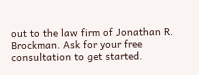out to the law firm of Jonathan R. Brockman. Ask for your free consultation to get started.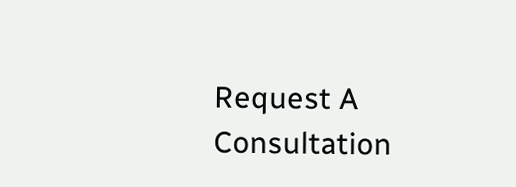Request A Consultation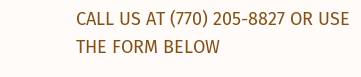CALL US AT (770) 205-8827 OR USE THE FORM BELOW